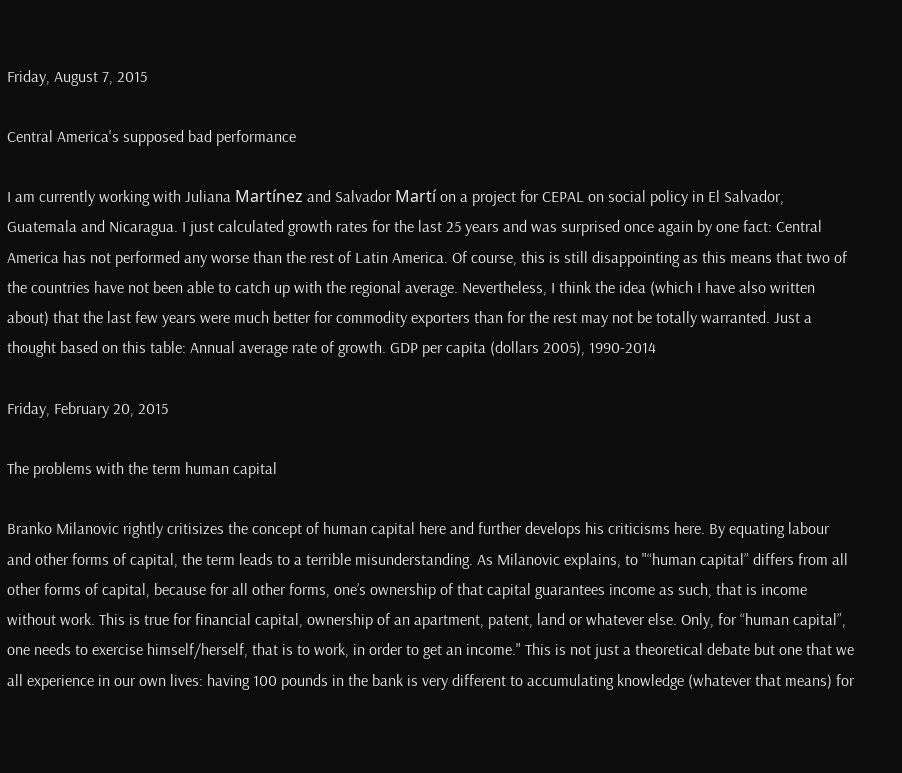Friday, August 7, 2015

Central America's supposed bad performance

I am currently working with Juliana Martínez and Salvador Martí on a project for CEPAL on social policy in El Salvador, Guatemala and Nicaragua. I just calculated growth rates for the last 25 years and was surprised once again by one fact: Central America has not performed any worse than the rest of Latin America. Of course, this is still disappointing as this means that two of the countries have not been able to catch up with the regional average. Nevertheless, I think the idea (which I have also written about) that the last few years were much better for commodity exporters than for the rest may not be totally warranted. Just a thought based on this table: Annual average rate of growth. GDP per capita (dollars 2005), 1990-2014

Friday, February 20, 2015

The problems with the term human capital

Branko Milanovic rightly critisizes the concept of human capital here and further develops his criticisms here. By equating labour and other forms of capital, the term leads to a terrible misunderstanding. As Milanovic explains, to "“human capital” differs from all other forms of capital, because for all other forms, one’s ownership of that capital guarantees income as such, that is income without work. This is true for financial capital, ownership of an apartment, patent, land or whatever else. Only, for “human capital”, one needs to exercise himself/herself, that is to work, in order to get an income." This is not just a theoretical debate but one that we all experience in our own lives: having 100 pounds in the bank is very different to accumulating knowledge (whatever that means) for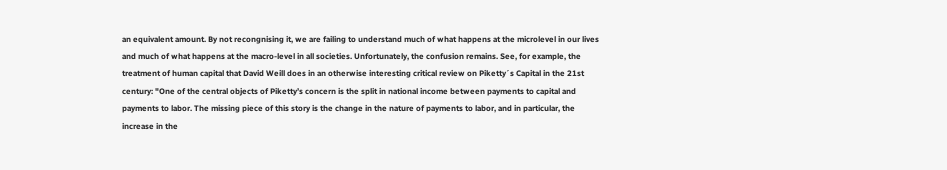an equivalent amount. By not recongnising it, we are failing to understand much of what happens at the microlevel in our lives and much of what happens at the macro-level in all societies. Unfortunately, the confusion remains. See, for example, the treatment of human capital that David Weill does in an otherwise interesting critical review on Piketty´s Capital in the 21st century: "One of the central objects of Piketty’s concern is the split in national income between payments to capital and payments to labor. The missing piece of this story is the change in the nature of payments to labor, and in particular, the increase in the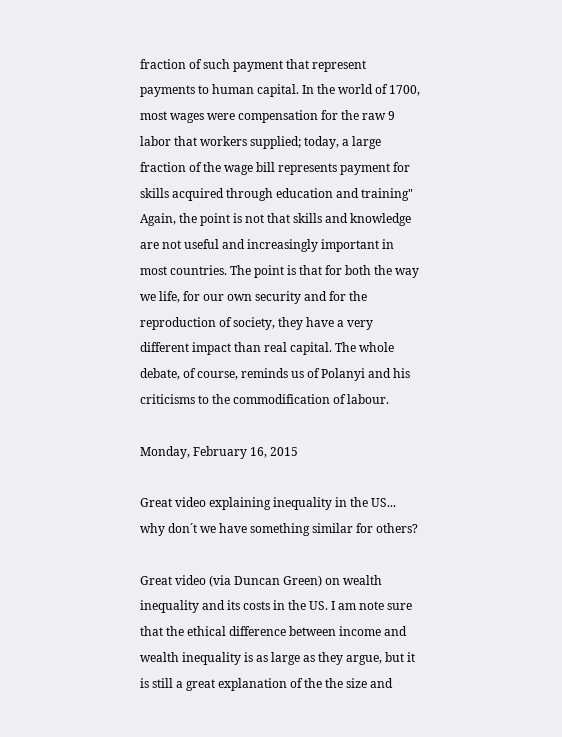fraction of such payment that represent payments to human capital. In the world of 1700, most wages were compensation for the raw 9 labor that workers supplied; today, a large fraction of the wage bill represents payment for skills acquired through education and training" Again, the point is not that skills and knowledge are not useful and increasingly important in most countries. The point is that for both the way we life, for our own security and for the reproduction of society, they have a very different impact than real capital. The whole debate, of course, reminds us of Polanyi and his criticisms to the commodification of labour.

Monday, February 16, 2015

Great video explaining inequality in the US... why don´t we have something similar for others?

Great video (via Duncan Green) on wealth inequality and its costs in the US. I am note sure that the ethical difference between income and wealth inequality is as large as they argue, but it is still a great explanation of the the size and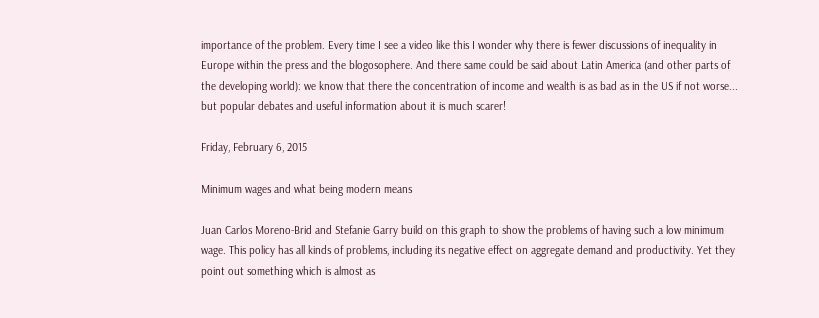importance of the problem. Every time I see a video like this I wonder why there is fewer discussions of inequality in Europe within the press and the blogosophere. And there same could be said about Latin America (and other parts of the developing world): we know that there the concentration of income and wealth is as bad as in the US if not worse... but popular debates and useful information about it is much scarer!

Friday, February 6, 2015

Minimum wages and what being modern means

Juan Carlos Moreno-Brid and Stefanie Garry build on this graph to show the problems of having such a low minimum wage. This policy has all kinds of problems, including its negative effect on aggregate demand and productivity. Yet they point out something which is almost as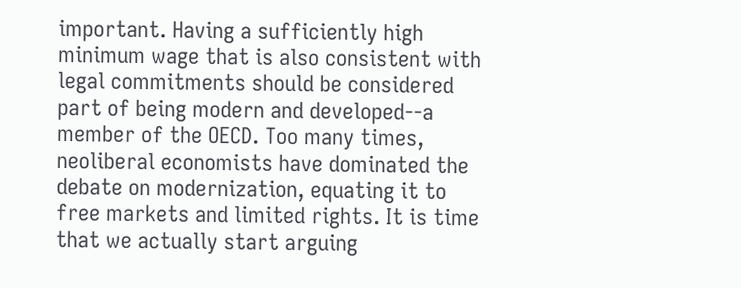important. Having a sufficiently high minimum wage that is also consistent with legal commitments should be considered part of being modern and developed--a member of the OECD. Too many times, neoliberal economists have dominated the debate on modernization, equating it to free markets and limited rights. It is time that we actually start arguing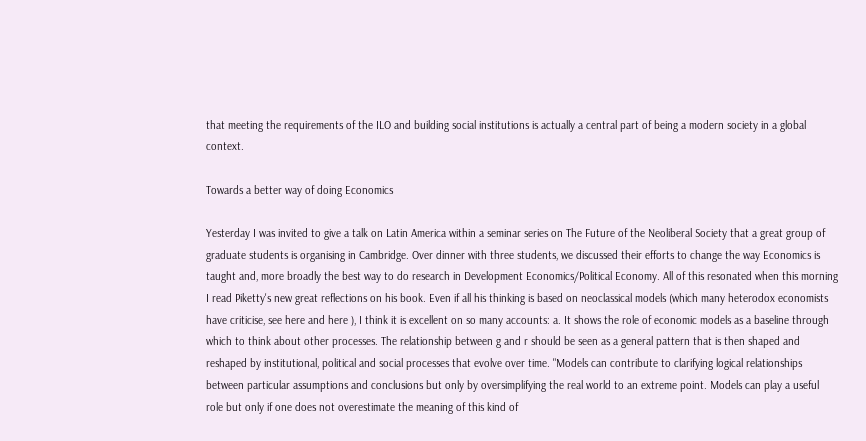that meeting the requirements of the ILO and building social institutions is actually a central part of being a modern society in a global context.

Towards a better way of doing Economics

Yesterday I was invited to give a talk on Latin America within a seminar series on The Future of the Neoliberal Society that a great group of graduate students is organising in Cambridge. Over dinner with three students, we discussed their efforts to change the way Economics is taught and, more broadly the best way to do research in Development Economics/Political Economy. All of this resonated when this morning I read Piketty's new great reflections on his book. Even if all his thinking is based on neoclassical models (which many heterodox economists have criticise, see here and here ), I think it is excellent on so many accounts: a. It shows the role of economic models as a baseline through which to think about other processes. The relationship between g and r should be seen as a general pattern that is then shaped and reshaped by institutional, political and social processes that evolve over time. "Models can contribute to clarifying logical relationships between particular assumptions and conclusions but only by oversimplifying the real world to an extreme point. Models can play a useful role but only if one does not overestimate the meaning of this kind of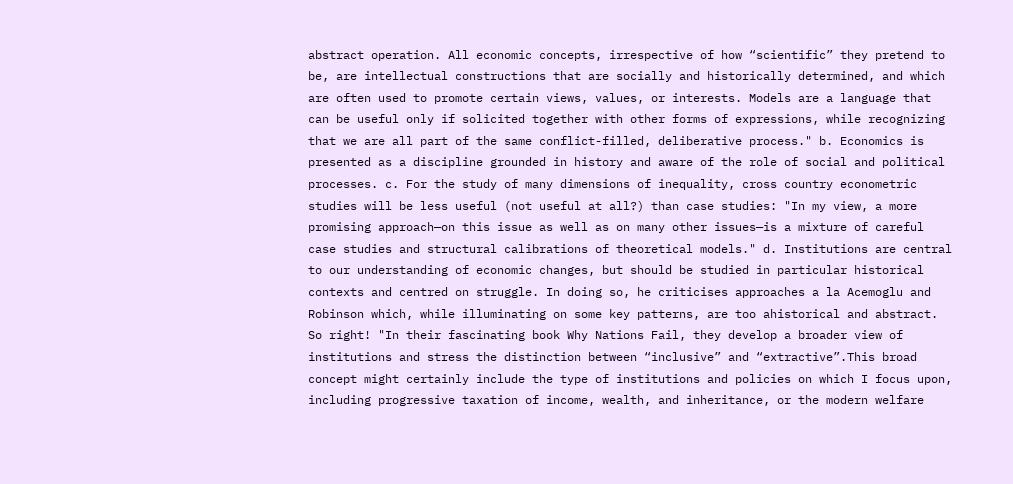abstract operation. All economic concepts, irrespective of how “scientific” they pretend to be, are intellectual constructions that are socially and historically determined, and which are often used to promote certain views, values, or interests. Models are a language that can be useful only if solicited together with other forms of expressions, while recognizing that we are all part of the same conflict-filled, deliberative process." b. Economics is presented as a discipline grounded in history and aware of the role of social and political processes. c. For the study of many dimensions of inequality, cross country econometric studies will be less useful (not useful at all?) than case studies: "In my view, a more promising approach—on this issue as well as on many other issues—is a mixture of careful case studies and structural calibrations of theoretical models." d. Institutions are central to our understanding of economic changes, but should be studied in particular historical contexts and centred on struggle. In doing so, he criticises approaches a la Acemoglu and Robinson which, while illuminating on some key patterns, are too ahistorical and abstract. So right! "In their fascinating book Why Nations Fail, they develop a broader view of institutions and stress the distinction between “inclusive” and “extractive”.This broad concept might certainly include the type of institutions and policies on which I focus upon, including progressive taxation of income, wealth, and inheritance, or the modern welfare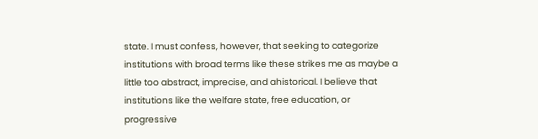state. I must confess, however, that seeking to categorize institutions with broad terms like these strikes me as maybe a little too abstract, imprecise, and ahistorical. I believe that institutions like the welfare state, free education, or progressive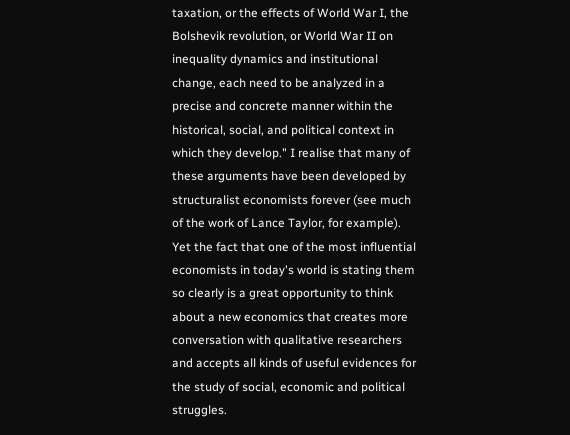taxation, or the effects of World War I, the Bolshevik revolution, or World War II on inequality dynamics and institutional change, each need to be analyzed in a precise and concrete manner within the historical, social, and political context in which they develop." I realise that many of these arguments have been developed by structuralist economists forever (see much of the work of Lance Taylor, for example). Yet the fact that one of the most influential economists in today's world is stating them so clearly is a great opportunity to think about a new economics that creates more conversation with qualitative researchers and accepts all kinds of useful evidences for the study of social, economic and political struggles.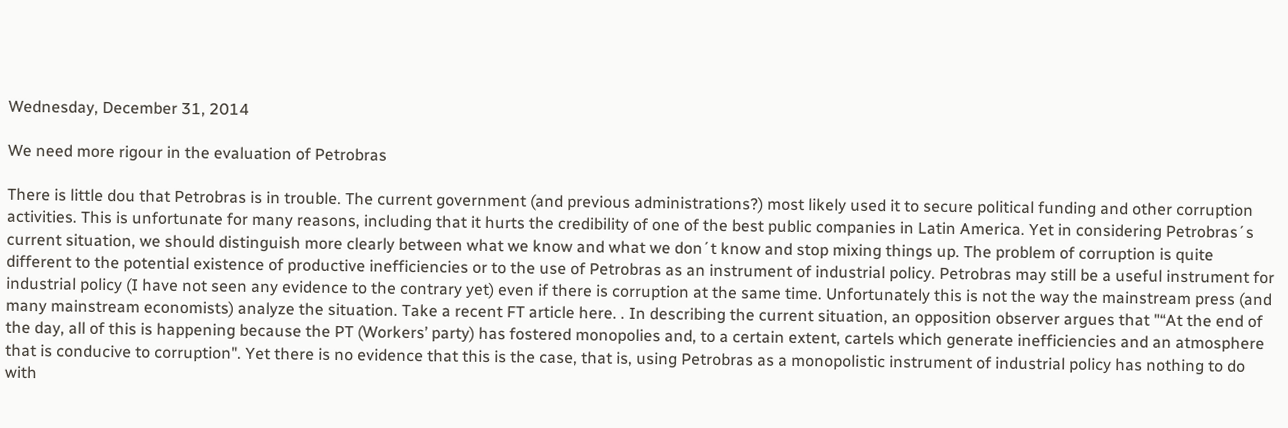Wednesday, December 31, 2014

We need more rigour in the evaluation of Petrobras

There is little dou that Petrobras is in trouble. The current government (and previous administrations?) most likely used it to secure political funding and other corruption activities. This is unfortunate for many reasons, including that it hurts the credibility of one of the best public companies in Latin America. Yet in considering Petrobras´s current situation, we should distinguish more clearly between what we know and what we don´t know and stop mixing things up. The problem of corruption is quite different to the potential existence of productive inefficiencies or to the use of Petrobras as an instrument of industrial policy. Petrobras may still be a useful instrument for industrial policy (I have not seen any evidence to the contrary yet) even if there is corruption at the same time. Unfortunately this is not the way the mainstream press (and many mainstream economists) analyze the situation. Take a recent FT article here. . In describing the current situation, an opposition observer argues that "“At the end of the day, all of this is happening because the PT (Workers’ party) has fostered monopolies and, to a certain extent, cartels which generate inefficiencies and an atmosphere that is conducive to corruption". Yet there is no evidence that this is the case, that is, using Petrobras as a monopolistic instrument of industrial policy has nothing to do with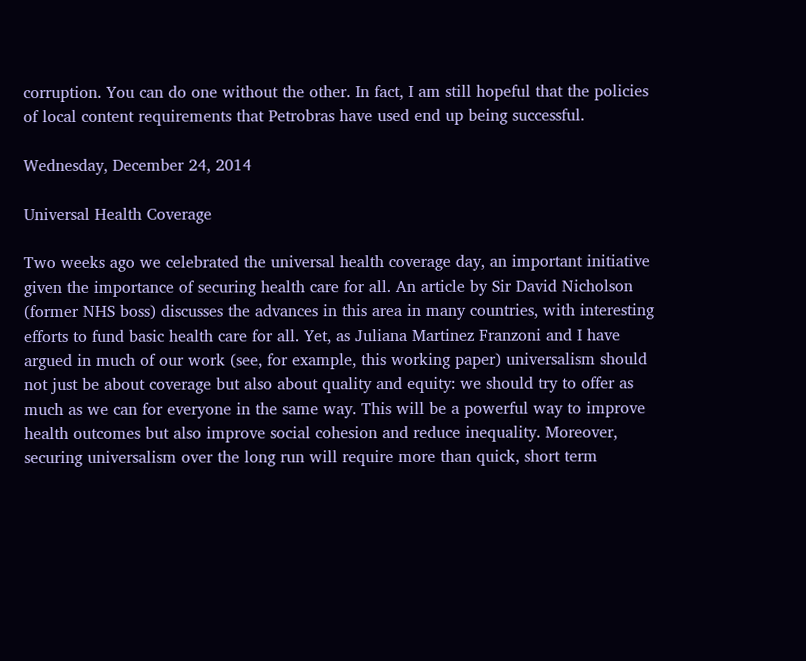corruption. You can do one without the other. In fact, I am still hopeful that the policies of local content requirements that Petrobras have used end up being successful.

Wednesday, December 24, 2014

Universal Health Coverage

Two weeks ago we celebrated the universal health coverage day, an important initiative given the importance of securing health care for all. An article by Sir David Nicholson (former NHS boss) discusses the advances in this area in many countries, with interesting efforts to fund basic health care for all. Yet, as Juliana Martinez Franzoni and I have argued in much of our work (see, for example, this working paper) universalism should not just be about coverage but also about quality and equity: we should try to offer as much as we can for everyone in the same way. This will be a powerful way to improve health outcomes but also improve social cohesion and reduce inequality. Moreover, securing universalism over the long run will require more than quick, short term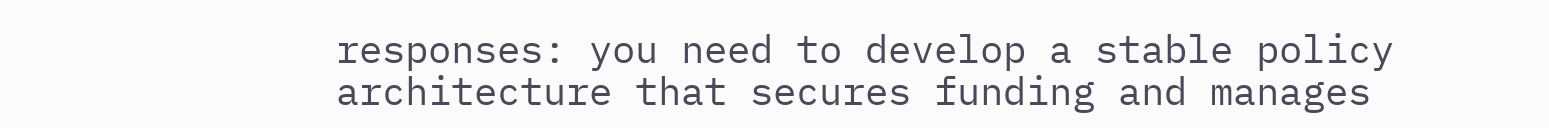responses: you need to develop a stable policy architecture that secures funding and manages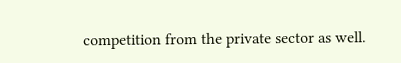competition from the private sector as well.